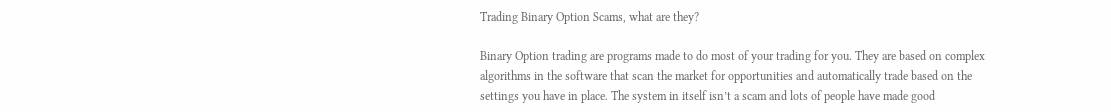Trading Binary Option Scams, what are they?

Binary Option trading are programs made to do most of your trading for you. They are based on complex algorithms in the software that scan the market for opportunities and automatically trade based on the settings you have in place. The system in itself isn’t a scam and lots of people have made good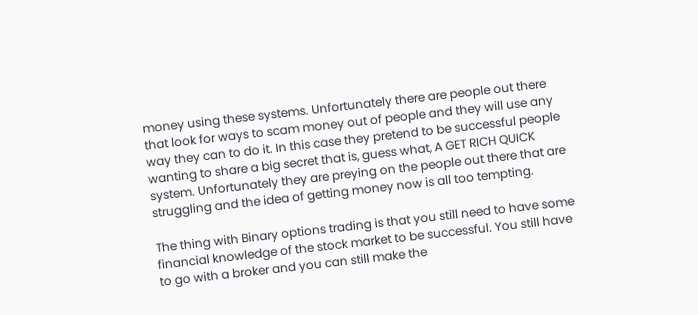money using these systems. Unfortunately there are people out there that look for ways to scam money out of people and they will use any way they can to do it. In this case they pretend to be successful people wanting to share a big secret that is, guess what, A GET RICH QUICK system. Unfortunately they are preying on the people out there that are struggling and the idea of getting money now is all too tempting.

The thing with Binary options trading is that you still need to have some financial knowledge of the stock market to be successful. You still have to go with a broker and you can still make the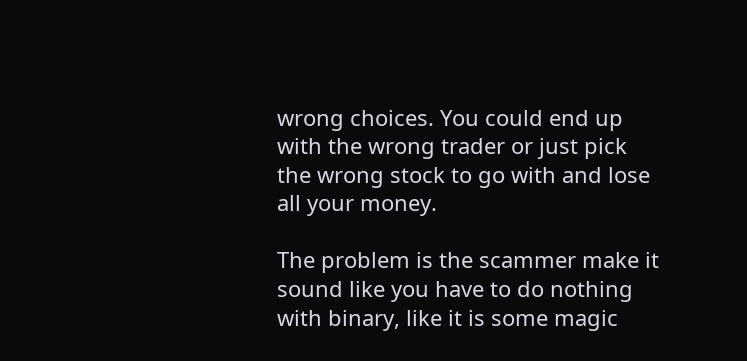wrong choices. You could end up with the wrong trader or just pick the wrong stock to go with and lose all your money.

The problem is the scammer make it sound like you have to do nothing with binary, like it is some magic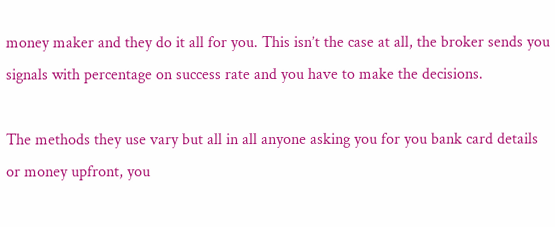money maker and they do it all for you. This isn’t the case at all, the broker sends you signals with percentage on success rate and you have to make the decisions.

The methods they use vary but all in all anyone asking you for you bank card details or money upfront, you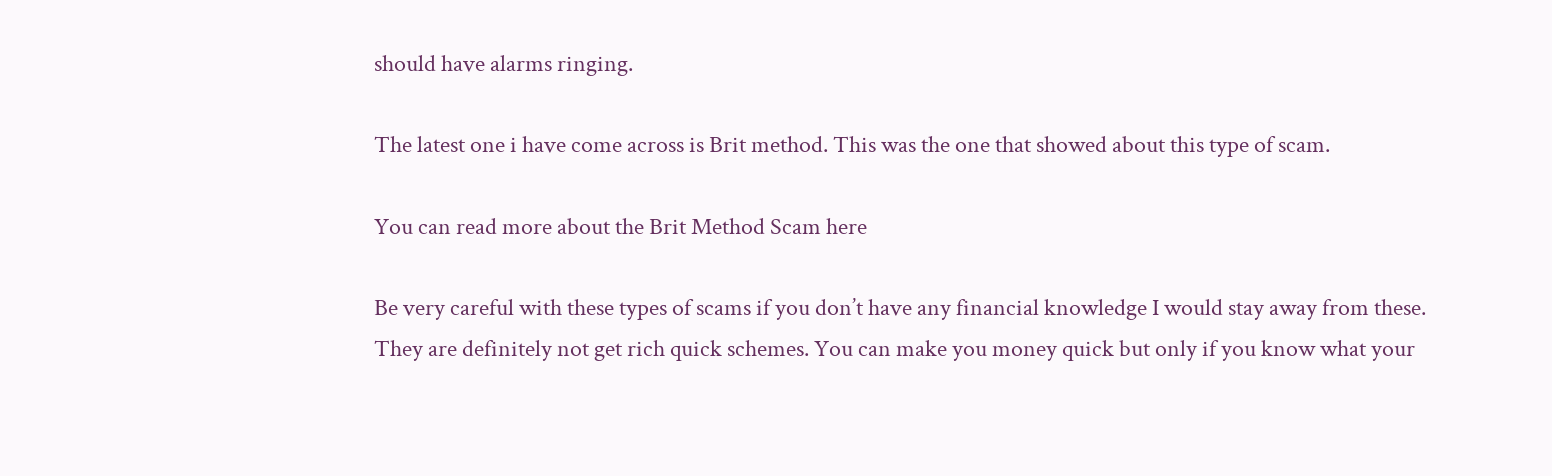should have alarms ringing.

The latest one i have come across is Brit method. This was the one that showed about this type of scam.

You can read more about the Brit Method Scam here

Be very careful with these types of scams if you don’t have any financial knowledge I would stay away from these. They are definitely not get rich quick schemes. You can make you money quick but only if you know what your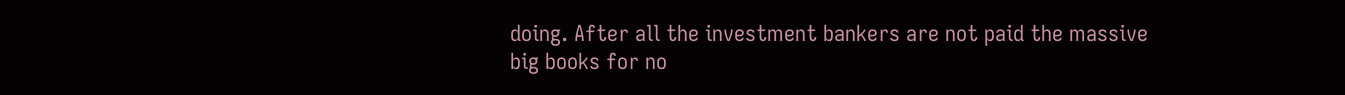doing. After all the investment bankers are not paid the massive big books for no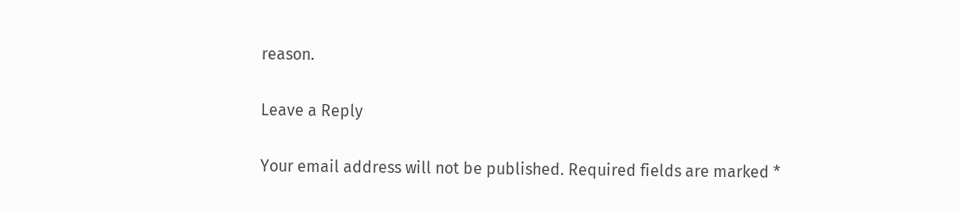reason.

Leave a Reply

Your email address will not be published. Required fields are marked *